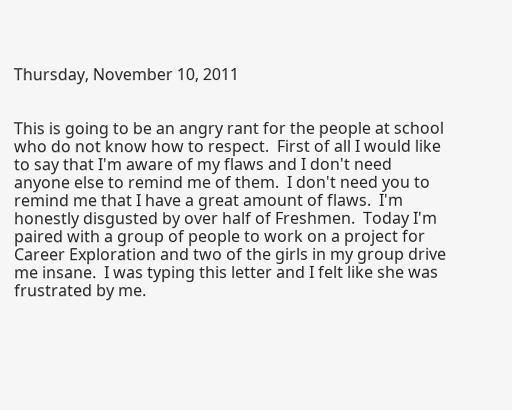Thursday, November 10, 2011


This is going to be an angry rant for the people at school who do not know how to respect.  First of all I would like to say that I'm aware of my flaws and I don't need anyone else to remind me of them.  I don't need you to remind me that I have a great amount of flaws.  I'm honestly disgusted by over half of Freshmen.  Today I'm paired with a group of people to work on a project for Career Exploration and two of the girls in my group drive me insane.  I was typing this letter and I felt like she was frustrated by me.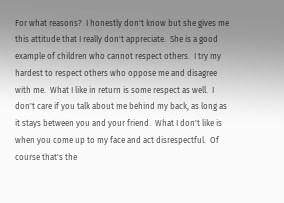For what reasons?  I honestly don't know but she gives me this attitude that I really don't appreciate.  She is a good example of children who cannot respect others.  I try my hardest to respect others who oppose me and disagree with me.  What I like in return is some respect as well.  I don't care if you talk about me behind my back, as long as it stays between you and your friend.  What I don't like is when you come up to my face and act disrespectful.  Of course that's the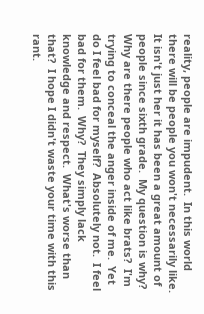reality, people are impudent.  In this world there will be people you won't necessarily like.  It isn't just her it has been a great amount of people since sixth grade.  My question is why?  Why are there people who act like brats?  I'm trying to conceal the anger inside of me.  Yet do I feel bad for myself?  Absolutely not.  I feel bad for them.  Why?  They simply lack knowledge and respect.  What's worse than that?  I hope I didn't waste your time with this rant.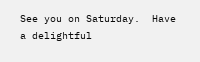See you on Saturday.  Have a delightful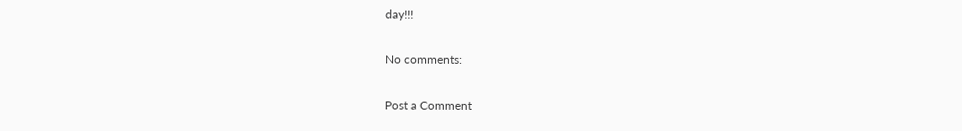day!!!

No comments:

Post a Comment